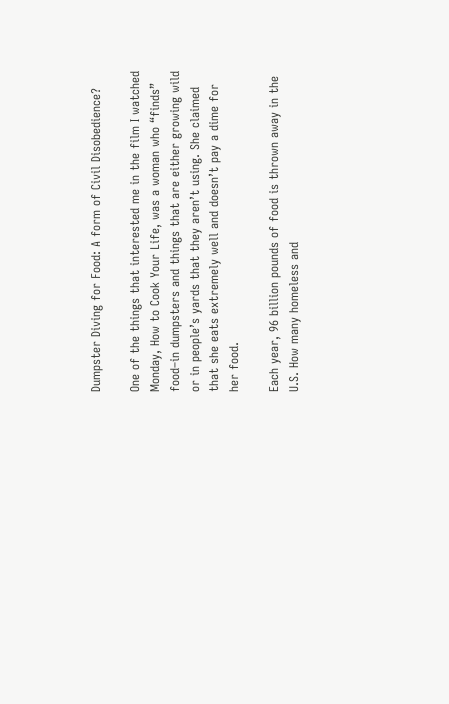Dumpster Diving for Food: A form of Civil Disobedience?

One of the things that interested me in the film I watched Monday, How to Cook Your Life, was a woman who “finds” food–in dumpsters and things that are either growing wild or in people’s yards that they aren’t using. She claimed that she eats extremely well and doesn’t pay a dime for her food.

Each year, 96 billion pounds of food is thrown away in the U.S. How many homeless and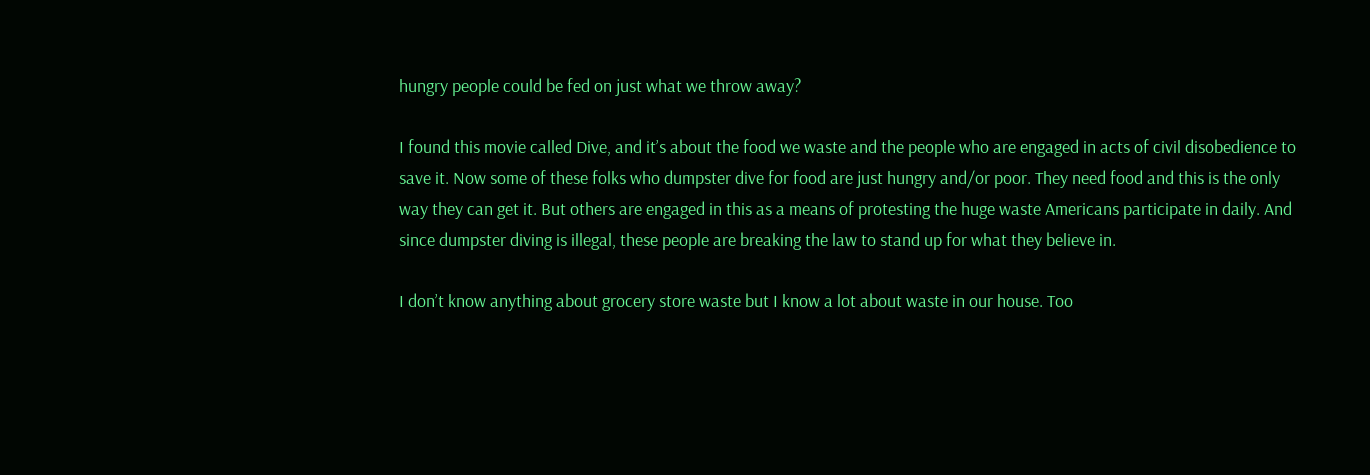hungry people could be fed on just what we throw away?

I found this movie called Dive, and it’s about the food we waste and the people who are engaged in acts of civil disobedience to save it. Now some of these folks who dumpster dive for food are just hungry and/or poor. They need food and this is the only way they can get it. But others are engaged in this as a means of protesting the huge waste Americans participate in daily. And since dumpster diving is illegal, these people are breaking the law to stand up for what they believe in.

I don’t know anything about grocery store waste but I know a lot about waste in our house. Too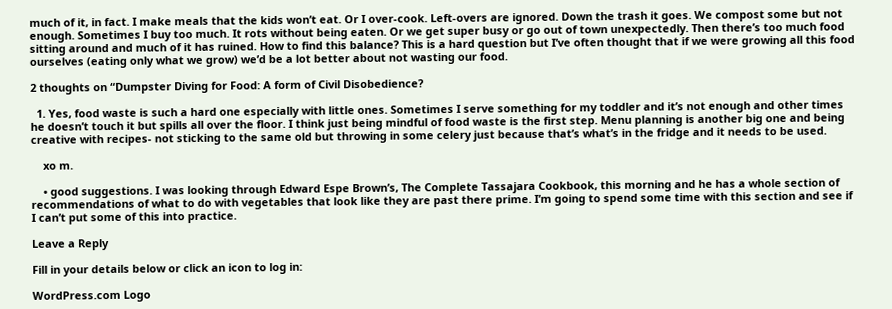much of it, in fact. I make meals that the kids won’t eat. Or I over-cook. Left-overs are ignored. Down the trash it goes. We compost some but not enough. Sometimes I buy too much. It rots without being eaten. Or we get super busy or go out of town unexpectedly. Then there’s too much food sitting around and much of it has ruined. How to find this balance? This is a hard question but I’ve often thought that if we were growing all this food ourselves (eating only what we grow) we’d be a lot better about not wasting our food.

2 thoughts on “Dumpster Diving for Food: A form of Civil Disobedience?

  1. Yes, food waste is such a hard one especially with little ones. Sometimes I serve something for my toddler and it’s not enough and other times he doesn’t touch it but spills all over the floor. I think just being mindful of food waste is the first step. Menu planning is another big one and being creative with recipes- not sticking to the same old but throwing in some celery just because that’s what’s in the fridge and it needs to be used.

    xo m.

    • good suggestions. I was looking through Edward Espe Brown’s, The Complete Tassajara Cookbook, this morning and he has a whole section of recommendations of what to do with vegetables that look like they are past there prime. I’m going to spend some time with this section and see if I can’t put some of this into practice.

Leave a Reply

Fill in your details below or click an icon to log in:

WordPress.com Logo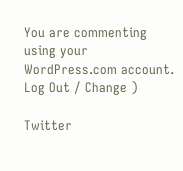You are commenting using your WordPress.com account. Log Out / Change )

Twitter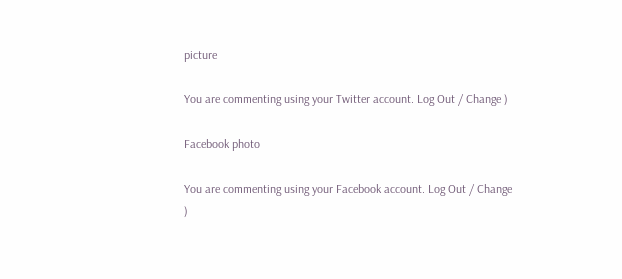picture

You are commenting using your Twitter account. Log Out / Change )

Facebook photo

You are commenting using your Facebook account. Log Out / Change )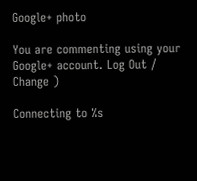Google+ photo

You are commenting using your Google+ account. Log Out / Change )

Connecting to %s